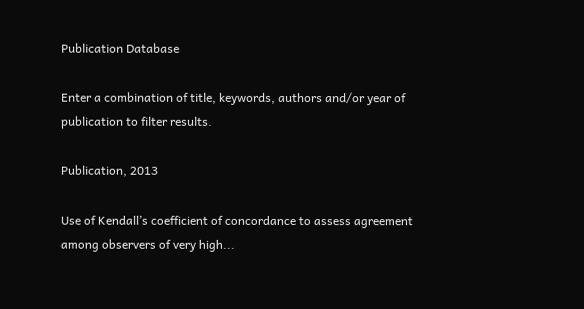Publication Database

Enter a combination of title, keywords, authors and/or year of publication to filter results.

Publication, 2013

Use of Kendall’s coefficient of concordance to assess agreement among observers of very high...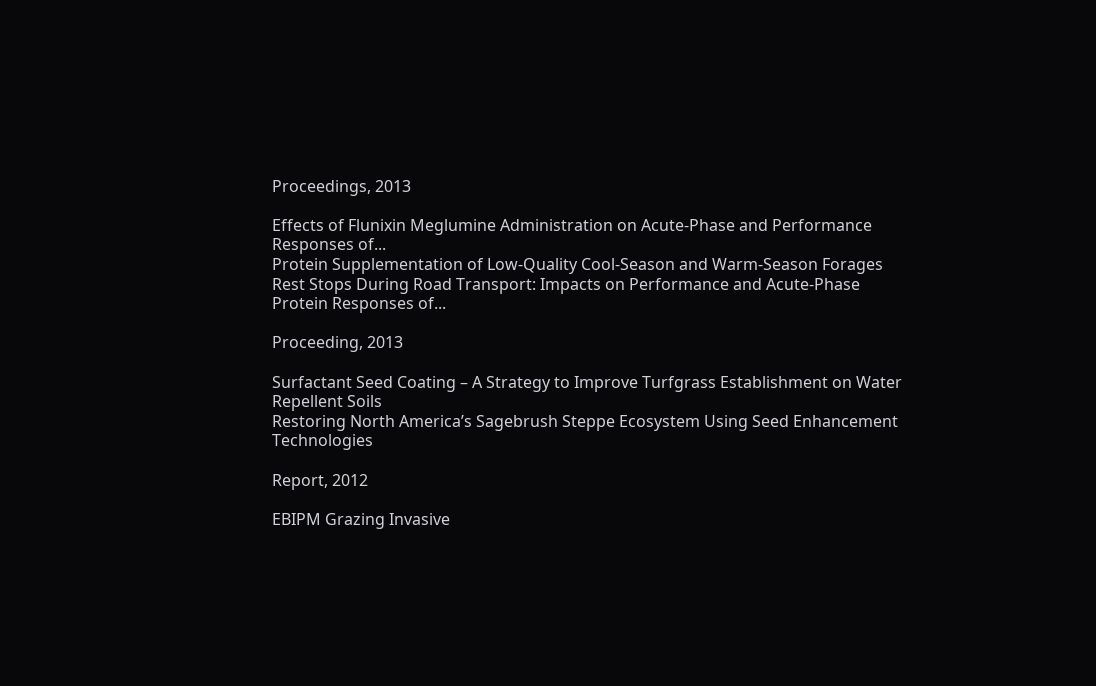Proceedings, 2013

Effects of Flunixin Meglumine Administration on Acute-Phase and Performance Responses of...
Protein Supplementation of Low-Quality Cool-Season and Warm-Season Forages
Rest Stops During Road Transport: Impacts on Performance and Acute-Phase Protein Responses of...

Proceeding, 2013

Surfactant Seed Coating – A Strategy to Improve Turfgrass Establishment on Water Repellent Soils
Restoring North America’s Sagebrush Steppe Ecosystem Using Seed Enhancement Technologies

Report, 2012

EBIPM Grazing Invasive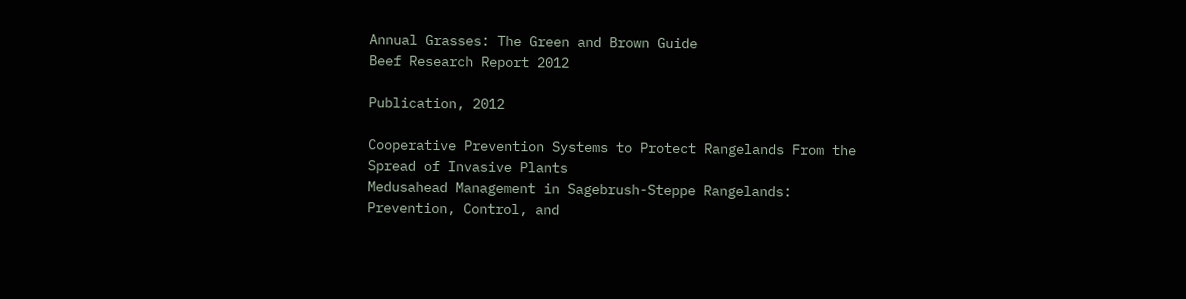Annual Grasses: The Green and Brown Guide
Beef Research Report 2012

Publication, 2012

Cooperative Prevention Systems to Protect Rangelands From the Spread of Invasive Plants
Medusahead Management in Sagebrush-Steppe Rangelands: Prevention, Control, and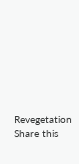Revegetation
Share this